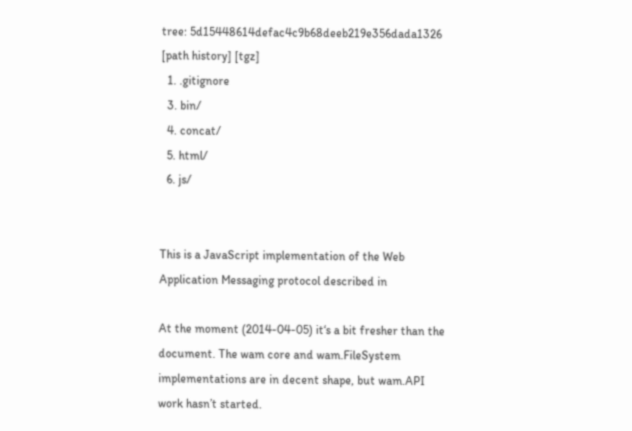tree: 5d15448614defac4c9b68deeb219e356dada1326 [path history] [tgz]
  1. .gitignore
  3. bin/
  4. concat/
  5. html/
  6. js/


This is a JavaScript implementation of the Web Application Messaging protocol described in

At the moment (2014-04-05) it‘s a bit fresher than the document. The wam core and wam.FileSystem implementations are in decent shape, but wam.API work hasn’t started.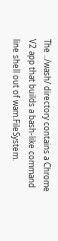The ../wash/ directory contains a Chrome V2 app that builds a bash-like command line shell out of wam.FileSystem.